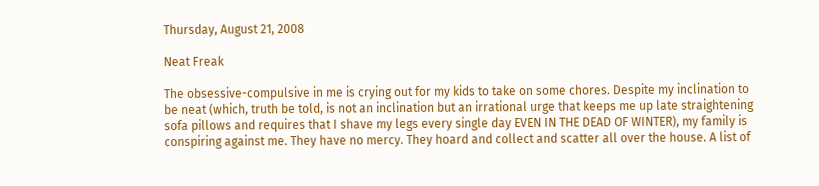Thursday, August 21, 2008

Neat Freak

The obsessive-compulsive in me is crying out for my kids to take on some chores. Despite my inclination to be neat (which, truth be told, is not an inclination but an irrational urge that keeps me up late straightening sofa pillows and requires that I shave my legs every single day EVEN IN THE DEAD OF WINTER), my family is conspiring against me. They have no mercy. They hoard and collect and scatter all over the house. A list of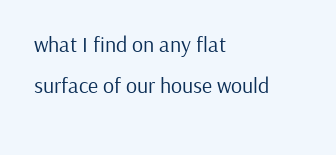what I find on any flat surface of our house would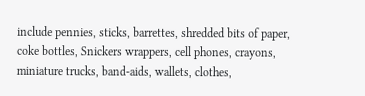include pennies, sticks, barrettes, shredded bits of paper, coke bottles, Snickers wrappers, cell phones, crayons, miniature trucks, band-aids, wallets, clothes,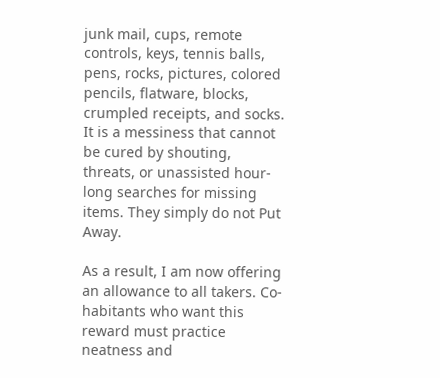junk mail, cups, remote controls, keys, tennis balls, pens, rocks, pictures, colored pencils, flatware, blocks, crumpled receipts, and socks. It is a messiness that cannot be cured by shouting, threats, or unassisted hour-long searches for missing items. They simply do not Put Away.

As a result, I am now offering an allowance to all takers. Co-habitants who want this reward must practice neatness and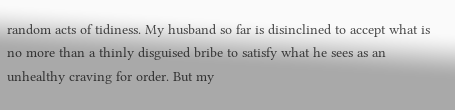random acts of tidiness. My husband so far is disinclined to accept what is no more than a thinly disguised bribe to satisfy what he sees as an unhealthy craving for order. But my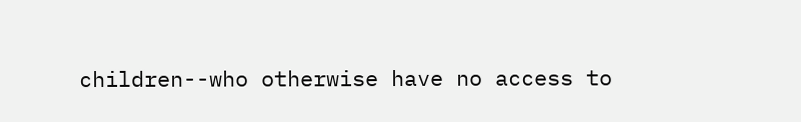children--who otherwise have no access to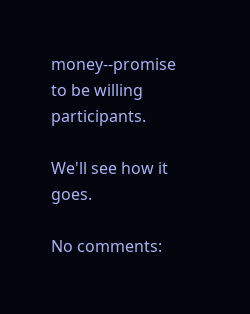money--promise to be willing participants.

We'll see how it goes.

No comments: